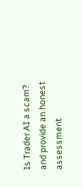Is Trader AI a scam? and provide an honest assessment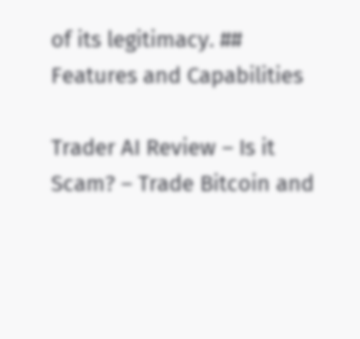of its legitimacy. ## Features and Capabilities

Trader AI Review – Is it Scam? – Trade Bitcoin and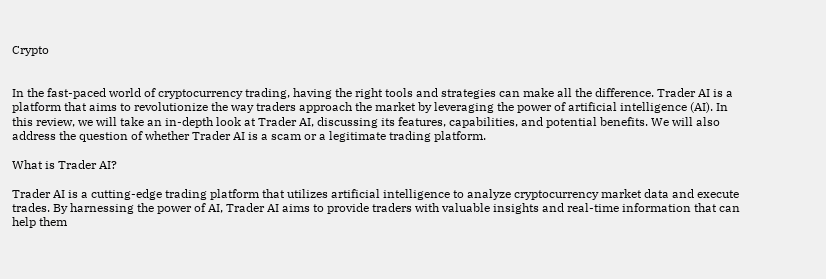Crypto


In the fast-paced world of cryptocurrency trading, having the right tools and strategies can make all the difference. Trader AI is a platform that aims to revolutionize the way traders approach the market by leveraging the power of artificial intelligence (AI). In this review, we will take an in-depth look at Trader AI, discussing its features, capabilities, and potential benefits. We will also address the question of whether Trader AI is a scam or a legitimate trading platform.

What is Trader AI?

Trader AI is a cutting-edge trading platform that utilizes artificial intelligence to analyze cryptocurrency market data and execute trades. By harnessing the power of AI, Trader AI aims to provide traders with valuable insights and real-time information that can help them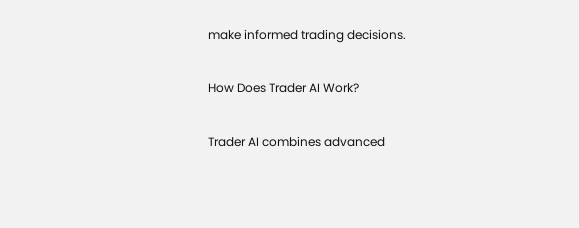make informed trading decisions.

How Does Trader AI Work?

Trader AI combines advanced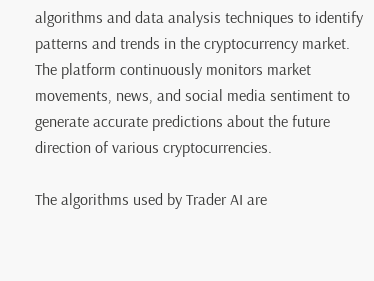algorithms and data analysis techniques to identify patterns and trends in the cryptocurrency market. The platform continuously monitors market movements, news, and social media sentiment to generate accurate predictions about the future direction of various cryptocurrencies.

The algorithms used by Trader AI are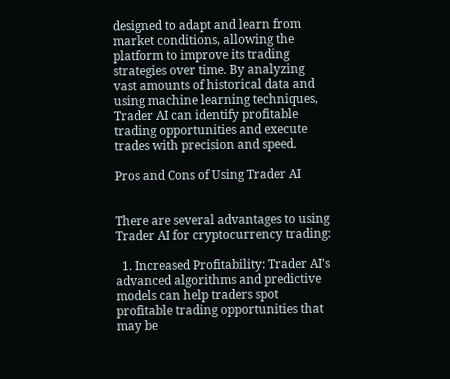designed to adapt and learn from market conditions, allowing the platform to improve its trading strategies over time. By analyzing vast amounts of historical data and using machine learning techniques, Trader AI can identify profitable trading opportunities and execute trades with precision and speed.

Pros and Cons of Using Trader AI


There are several advantages to using Trader AI for cryptocurrency trading:

  1. Increased Profitability: Trader AI's advanced algorithms and predictive models can help traders spot profitable trading opportunities that may be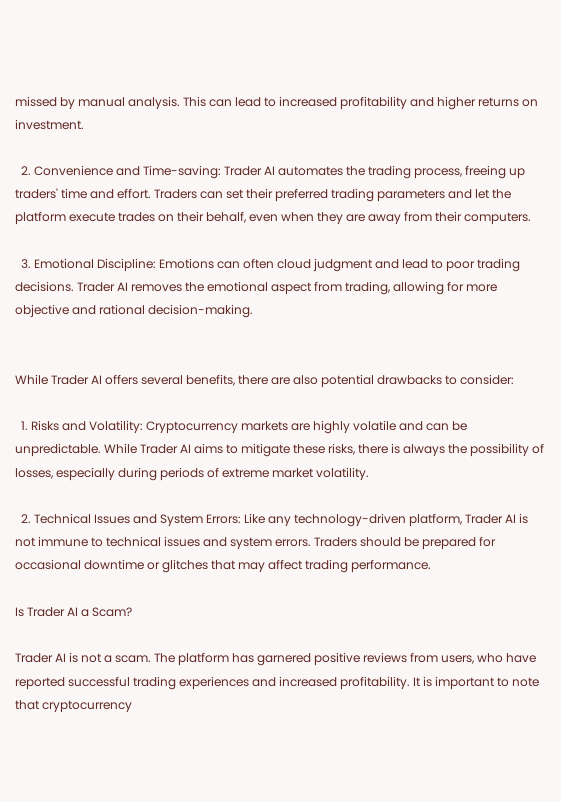missed by manual analysis. This can lead to increased profitability and higher returns on investment.

  2. Convenience and Time-saving: Trader AI automates the trading process, freeing up traders' time and effort. Traders can set their preferred trading parameters and let the platform execute trades on their behalf, even when they are away from their computers.

  3. Emotional Discipline: Emotions can often cloud judgment and lead to poor trading decisions. Trader AI removes the emotional aspect from trading, allowing for more objective and rational decision-making.


While Trader AI offers several benefits, there are also potential drawbacks to consider:

  1. Risks and Volatility: Cryptocurrency markets are highly volatile and can be unpredictable. While Trader AI aims to mitigate these risks, there is always the possibility of losses, especially during periods of extreme market volatility.

  2. Technical Issues and System Errors: Like any technology-driven platform, Trader AI is not immune to technical issues and system errors. Traders should be prepared for occasional downtime or glitches that may affect trading performance.

Is Trader AI a Scam?

Trader AI is not a scam. The platform has garnered positive reviews from users, who have reported successful trading experiences and increased profitability. It is important to note that cryptocurrency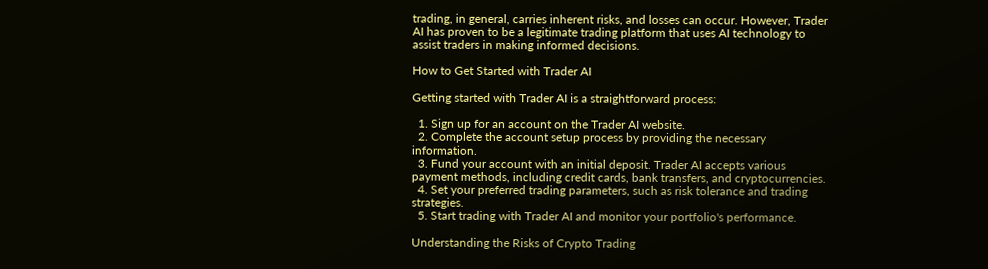trading, in general, carries inherent risks, and losses can occur. However, Trader AI has proven to be a legitimate trading platform that uses AI technology to assist traders in making informed decisions.

How to Get Started with Trader AI

Getting started with Trader AI is a straightforward process:

  1. Sign up for an account on the Trader AI website.
  2. Complete the account setup process by providing the necessary information.
  3. Fund your account with an initial deposit. Trader AI accepts various payment methods, including credit cards, bank transfers, and cryptocurrencies.
  4. Set your preferred trading parameters, such as risk tolerance and trading strategies.
  5. Start trading with Trader AI and monitor your portfolio's performance.

Understanding the Risks of Crypto Trading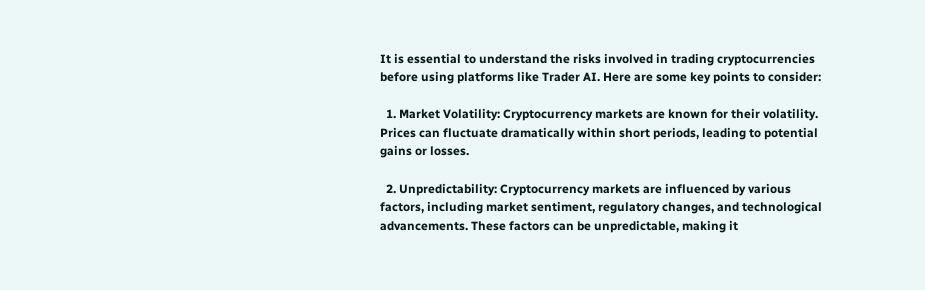It is essential to understand the risks involved in trading cryptocurrencies before using platforms like Trader AI. Here are some key points to consider:

  1. Market Volatility: Cryptocurrency markets are known for their volatility. Prices can fluctuate dramatically within short periods, leading to potential gains or losses.

  2. Unpredictability: Cryptocurrency markets are influenced by various factors, including market sentiment, regulatory changes, and technological advancements. These factors can be unpredictable, making it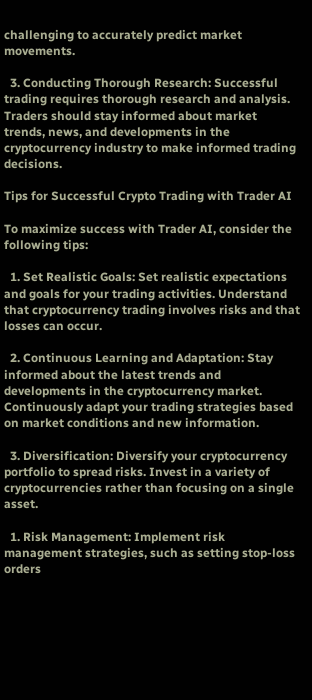challenging to accurately predict market movements.

  3. Conducting Thorough Research: Successful trading requires thorough research and analysis. Traders should stay informed about market trends, news, and developments in the cryptocurrency industry to make informed trading decisions.

Tips for Successful Crypto Trading with Trader AI

To maximize success with Trader AI, consider the following tips:

  1. Set Realistic Goals: Set realistic expectations and goals for your trading activities. Understand that cryptocurrency trading involves risks and that losses can occur.

  2. Continuous Learning and Adaptation: Stay informed about the latest trends and developments in the cryptocurrency market. Continuously adapt your trading strategies based on market conditions and new information.

  3. Diversification: Diversify your cryptocurrency portfolio to spread risks. Invest in a variety of cryptocurrencies rather than focusing on a single asset.

  1. Risk Management: Implement risk management strategies, such as setting stop-loss orders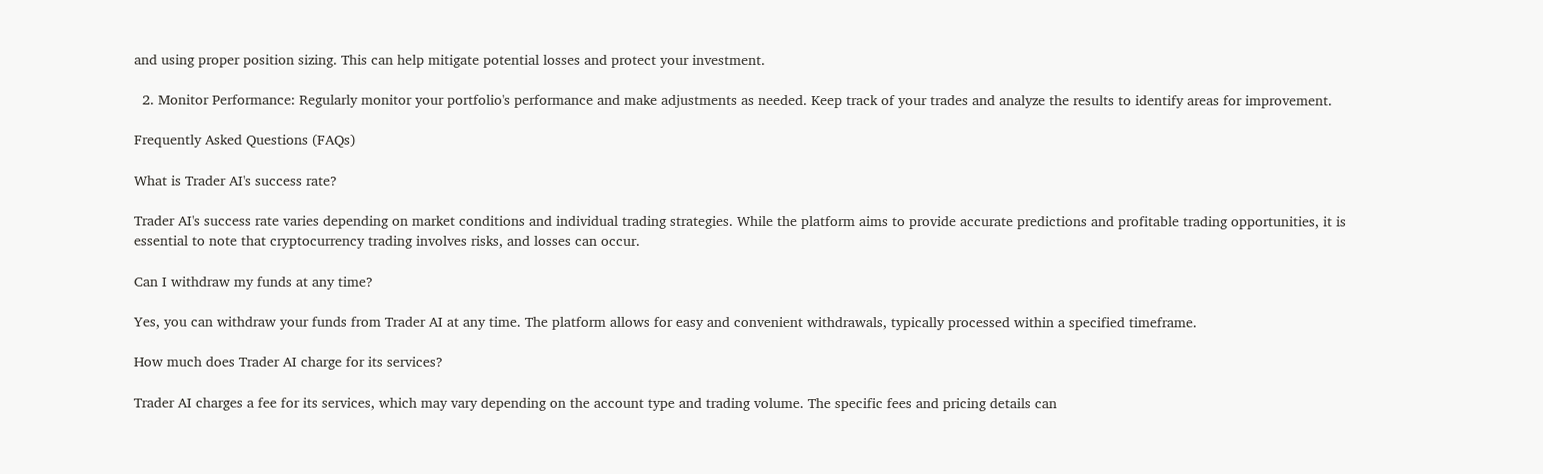and using proper position sizing. This can help mitigate potential losses and protect your investment.

  2. Monitor Performance: Regularly monitor your portfolio's performance and make adjustments as needed. Keep track of your trades and analyze the results to identify areas for improvement.

Frequently Asked Questions (FAQs)

What is Trader AI's success rate?

Trader AI's success rate varies depending on market conditions and individual trading strategies. While the platform aims to provide accurate predictions and profitable trading opportunities, it is essential to note that cryptocurrency trading involves risks, and losses can occur.

Can I withdraw my funds at any time?

Yes, you can withdraw your funds from Trader AI at any time. The platform allows for easy and convenient withdrawals, typically processed within a specified timeframe.

How much does Trader AI charge for its services?

Trader AI charges a fee for its services, which may vary depending on the account type and trading volume. The specific fees and pricing details can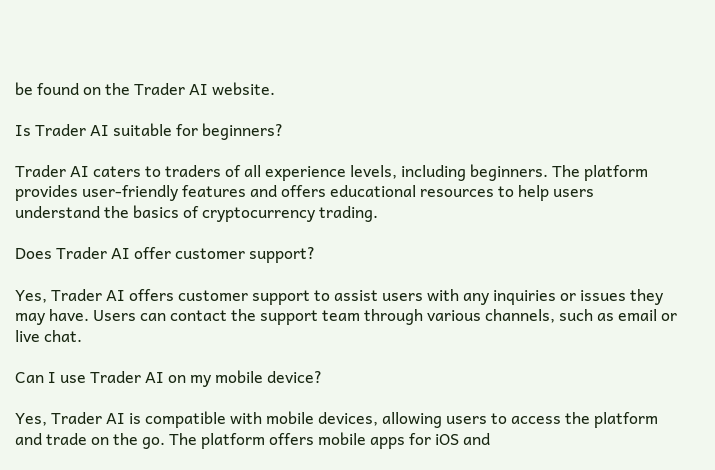be found on the Trader AI website.

Is Trader AI suitable for beginners?

Trader AI caters to traders of all experience levels, including beginners. The platform provides user-friendly features and offers educational resources to help users understand the basics of cryptocurrency trading.

Does Trader AI offer customer support?

Yes, Trader AI offers customer support to assist users with any inquiries or issues they may have. Users can contact the support team through various channels, such as email or live chat.

Can I use Trader AI on my mobile device?

Yes, Trader AI is compatible with mobile devices, allowing users to access the platform and trade on the go. The platform offers mobile apps for iOS and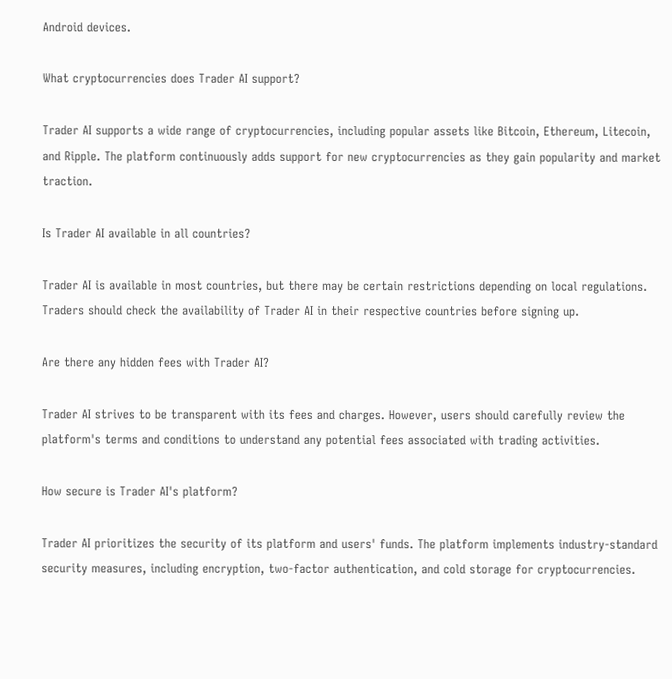Android devices.

What cryptocurrencies does Trader AI support?

Trader AI supports a wide range of cryptocurrencies, including popular assets like Bitcoin, Ethereum, Litecoin, and Ripple. The platform continuously adds support for new cryptocurrencies as they gain popularity and market traction.

Is Trader AI available in all countries?

Trader AI is available in most countries, but there may be certain restrictions depending on local regulations. Traders should check the availability of Trader AI in their respective countries before signing up.

Are there any hidden fees with Trader AI?

Trader AI strives to be transparent with its fees and charges. However, users should carefully review the platform's terms and conditions to understand any potential fees associated with trading activities.

How secure is Trader AI's platform?

Trader AI prioritizes the security of its platform and users' funds. The platform implements industry-standard security measures, including encryption, two-factor authentication, and cold storage for cryptocurrencies.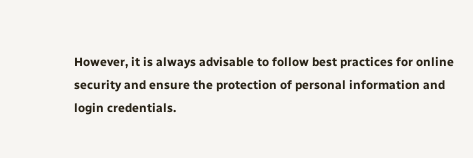However, it is always advisable to follow best practices for online security and ensure the protection of personal information and login credentials.